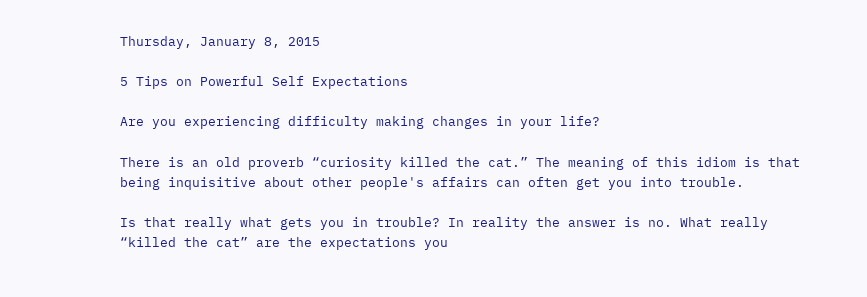Thursday, January 8, 2015

5 Tips on Powerful Self Expectations

Are you experiencing difficulty making changes in your life?

There is an old proverb “curiosity killed the cat.” The meaning of this idiom is that being inquisitive about other people's affairs can often get you into trouble.

Is that really what gets you in trouble? In reality the answer is no. What really “killed the cat” are the expectations you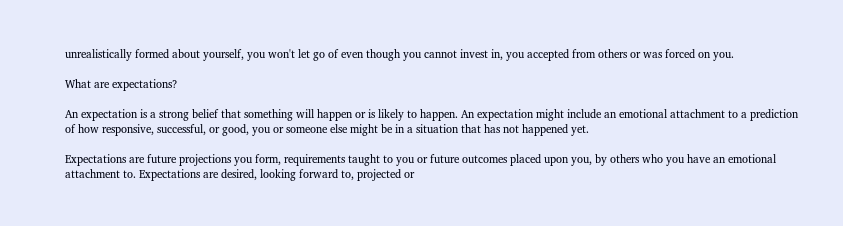unrealistically formed about yourself, you won't let go of even though you cannot invest in, you accepted from others or was forced on you.

What are expectations?

An expectation is a strong belief that something will happen or is likely to happen. An expectation might include an emotional attachment to a prediction of how responsive, successful, or good, you or someone else might be in a situation that has not happened yet.

Expectations are future projections you form, requirements taught to you or future outcomes placed upon you, by others who you have an emotional attachment to. Expectations are desired, looking forward to, projected or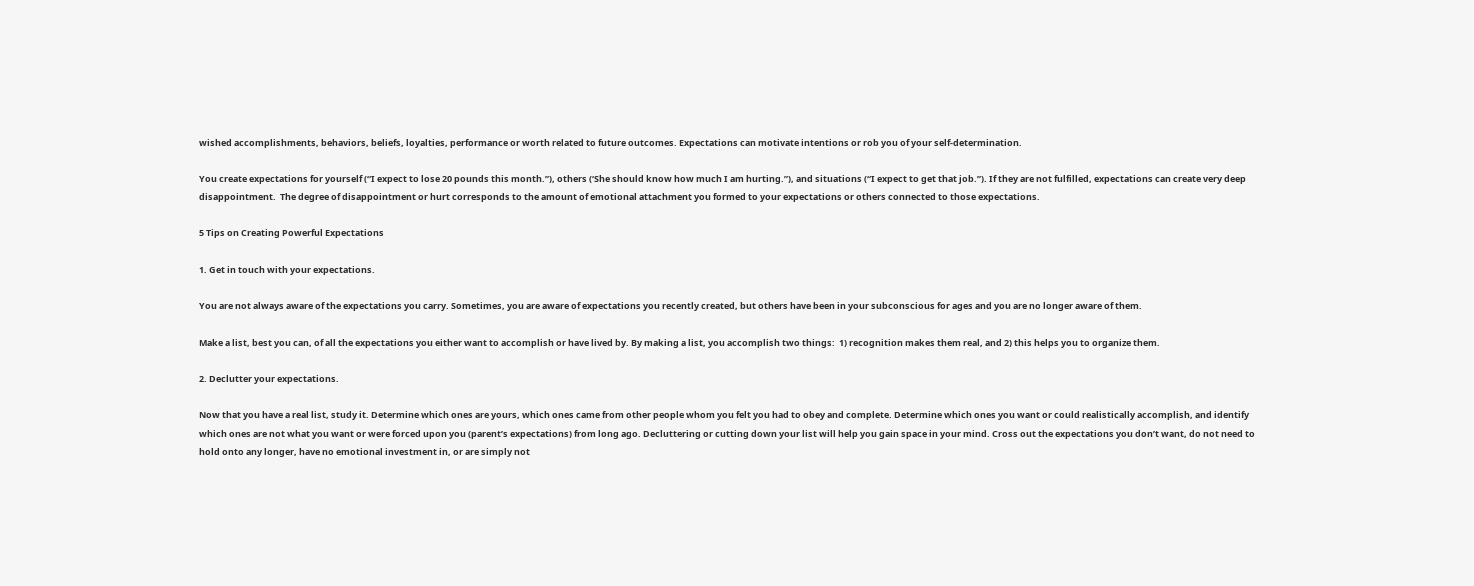wished accomplishments, behaviors, beliefs, loyalties, performance or worth related to future outcomes. Expectations can motivate intentions or rob you of your self-determination.

You create expectations for yourself (“I expect to lose 20 pounds this month.”), others (‘She should know how much I am hurting.”), and situations (“I expect to get that job.”). If they are not fulfilled, expectations can create very deep disappointment.  The degree of disappointment or hurt corresponds to the amount of emotional attachment you formed to your expectations or others connected to those expectations.

5 Tips on Creating Powerful Expectations

1. Get in touch with your expectations.

You are not always aware of the expectations you carry. Sometimes, you are aware of expectations you recently created, but others have been in your subconscious for ages and you are no longer aware of them.

Make a list, best you can, of all the expectations you either want to accomplish or have lived by. By making a list, you accomplish two things:  1) recognition makes them real, and 2) this helps you to organize them.

2. Declutter your expectations.

Now that you have a real list, study it. Determine which ones are yours, which ones came from other people whom you felt you had to obey and complete. Determine which ones you want or could realistically accomplish, and identify which ones are not what you want or were forced upon you (parent’s expectations) from long ago. Decluttering or cutting down your list will help you gain space in your mind. Cross out the expectations you don’t want, do not need to hold onto any longer, have no emotional investment in, or are simply not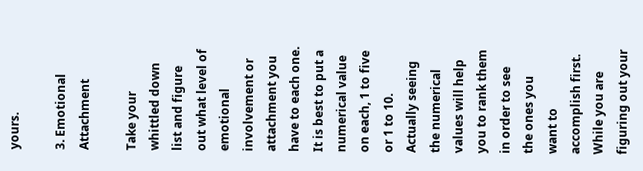yours.

3. Emotional Attachment

Take your whittled down list and figure out what level of emotional involvement or attachment you have to each one. It is best to put a numerical value on each, 1 to five or 1 to 10. Actually seeing the numerical values will help you to rank them in order to see the ones you want to accomplish first.
While you are figuring out your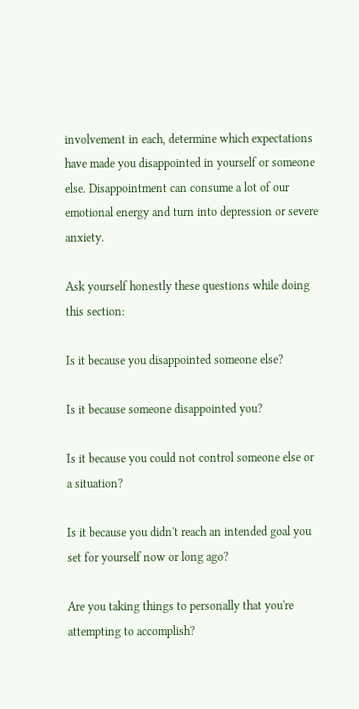involvement in each, determine which expectations have made you disappointed in yourself or someone else. Disappointment can consume a lot of our emotional energy and turn into depression or severe anxiety.

Ask yourself honestly these questions while doing this section:

Is it because you disappointed someone else?

Is it because someone disappointed you?

Is it because you could not control someone else or a situation?

Is it because you didn't reach an intended goal you set for yourself now or long ago?

Are you taking things to personally that you're attempting to accomplish?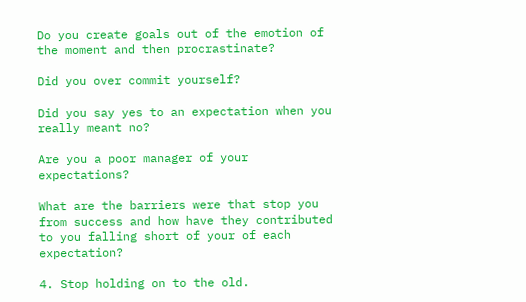Do you create goals out of the emotion of the moment and then procrastinate?

Did you over commit yourself?

Did you say yes to an expectation when you really meant no?

Are you a poor manager of your expectations?

What are the barriers were that stop you from success and how have they contributed to you falling short of your of each expectation?

4. Stop holding on to the old.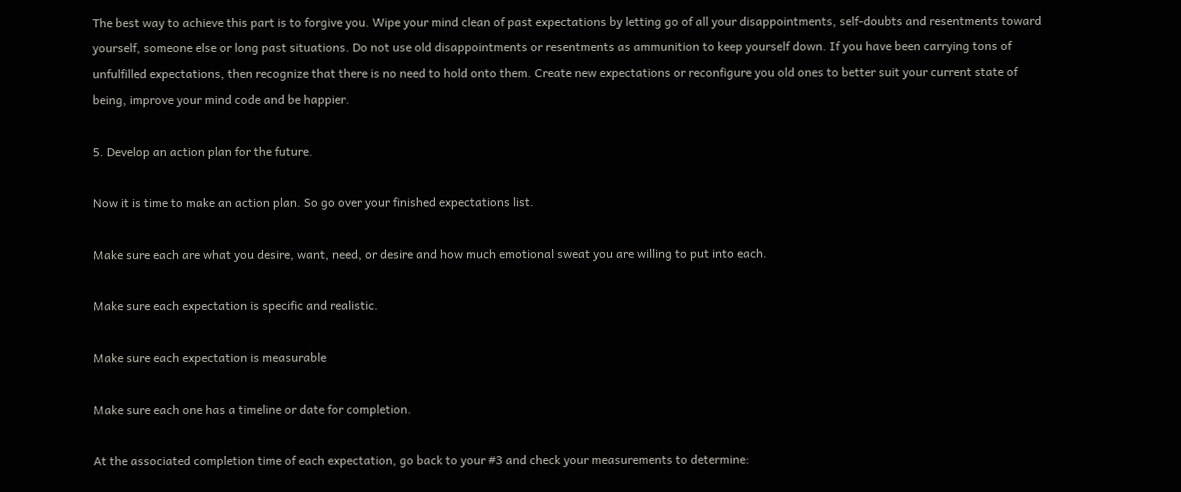The best way to achieve this part is to forgive you. Wipe your mind clean of past expectations by letting go of all your disappointments, self-doubts and resentments toward yourself, someone else or long past situations. Do not use old disappointments or resentments as ammunition to keep yourself down. If you have been carrying tons of unfulfilled expectations, then recognize that there is no need to hold onto them. Create new expectations or reconfigure you old ones to better suit your current state of being, improve your mind code and be happier.

5. Develop an action plan for the future.

Now it is time to make an action plan. So go over your finished expectations list.

Make sure each are what you desire, want, need, or desire and how much emotional sweat you are willing to put into each.

Make sure each expectation is specific and realistic.

Make sure each expectation is measurable

Make sure each one has a timeline or date for completion.

At the associated completion time of each expectation, go back to your #3 and check your measurements to determine: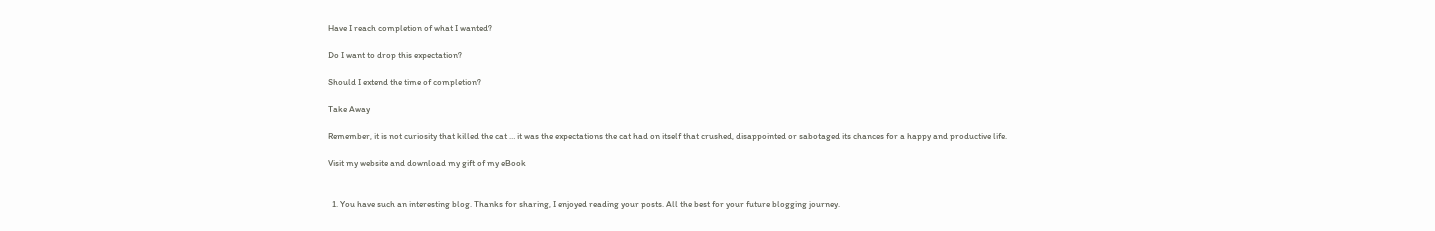Have I reach completion of what I wanted?

Do I want to drop this expectation?

Should I extend the time of completion?

Take Away

Remember, it is not curiosity that killed the cat … it was the expectations the cat had on itself that crushed, disappointed or sabotaged its chances for a happy and productive life.

Visit my website and download my gift of my eBook


  1. You have such an interesting blog. Thanks for sharing, I enjoyed reading your posts. All the best for your future blogging journey.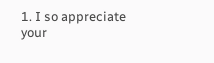1. I so appreciate your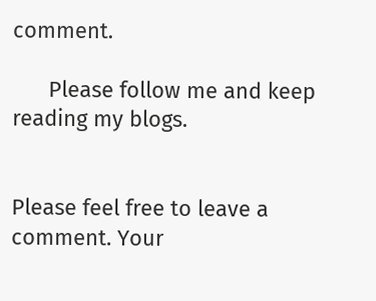comment.

      Please follow me and keep reading my blogs.


Please feel free to leave a comment. Your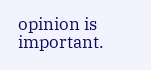opinion is important.